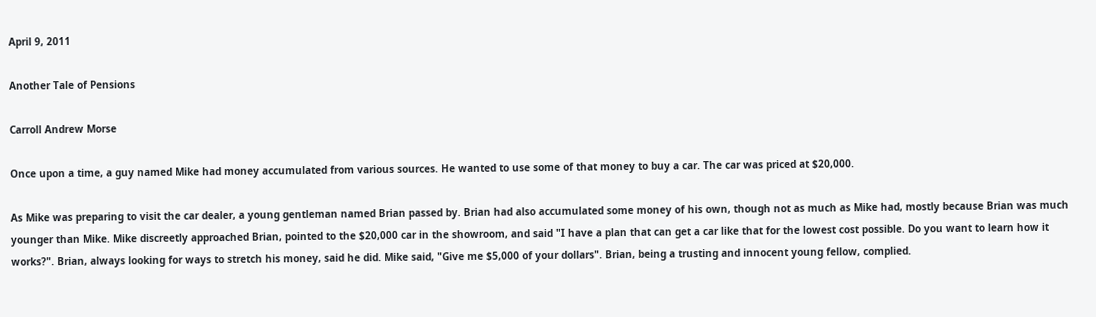April 9, 2011

Another Tale of Pensions

Carroll Andrew Morse

Once upon a time, a guy named Mike had money accumulated from various sources. He wanted to use some of that money to buy a car. The car was priced at $20,000.

As Mike was preparing to visit the car dealer, a young gentleman named Brian passed by. Brian had also accumulated some money of his own, though not as much as Mike had, mostly because Brian was much younger than Mike. Mike discreetly approached Brian, pointed to the $20,000 car in the showroom, and said "I have a plan that can get a car like that for the lowest cost possible. Do you want to learn how it works?". Brian, always looking for ways to stretch his money, said he did. Mike said, "Give me $5,000 of your dollars". Brian, being a trusting and innocent young fellow, complied.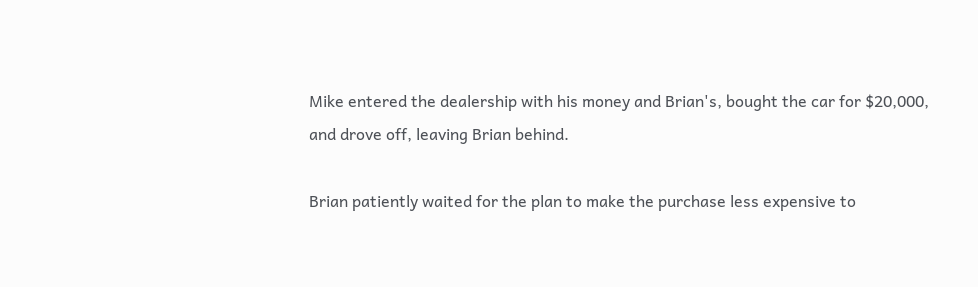Mike entered the dealership with his money and Brian's, bought the car for $20,000, and drove off, leaving Brian behind.

Brian patiently waited for the plan to make the purchase less expensive to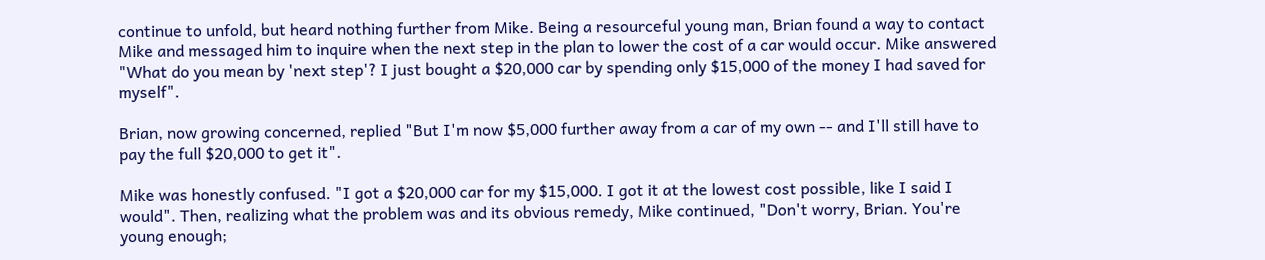continue to unfold, but heard nothing further from Mike. Being a resourceful young man, Brian found a way to contact Mike and messaged him to inquire when the next step in the plan to lower the cost of a car would occur. Mike answered "What do you mean by 'next step'? I just bought a $20,000 car by spending only $15,000 of the money I had saved for myself".

Brian, now growing concerned, replied "But I'm now $5,000 further away from a car of my own -- and I'll still have to pay the full $20,000 to get it".

Mike was honestly confused. "I got a $20,000 car for my $15,000. I got it at the lowest cost possible, like I said I would". Then, realizing what the problem was and its obvious remedy, Mike continued, "Don't worry, Brian. You're young enough;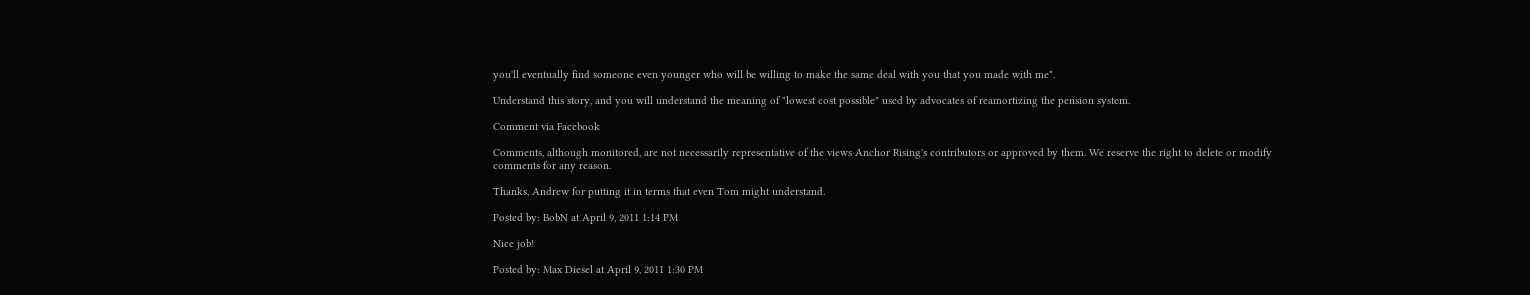you'll eventually find someone even younger who will be willing to make the same deal with you that you made with me".

Understand this story, and you will understand the meaning of "lowest cost possible" used by advocates of reamortizing the pension system.

Comment via Facebook

Comments, although monitored, are not necessarily representative of the views Anchor Rising's contributors or approved by them. We reserve the right to delete or modify comments for any reason.

Thanks, Andrew for putting it in terms that even Tom might understand.

Posted by: BobN at April 9, 2011 1:14 PM

Nice job!

Posted by: Max Diesel at April 9, 2011 1:30 PM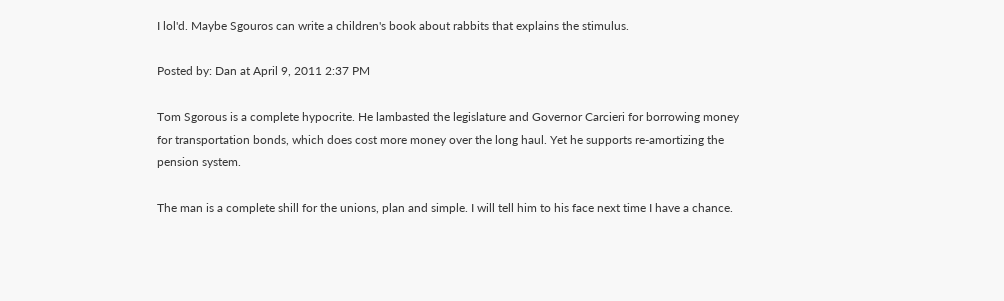I lol'd. Maybe Sgouros can write a children's book about rabbits that explains the stimulus.

Posted by: Dan at April 9, 2011 2:37 PM

Tom Sgorous is a complete hypocrite. He lambasted the legislature and Governor Carcieri for borrowing money for transportation bonds, which does cost more money over the long haul. Yet he supports re-amortizing the pension system.

The man is a complete shill for the unions, plan and simple. I will tell him to his face next time I have a chance.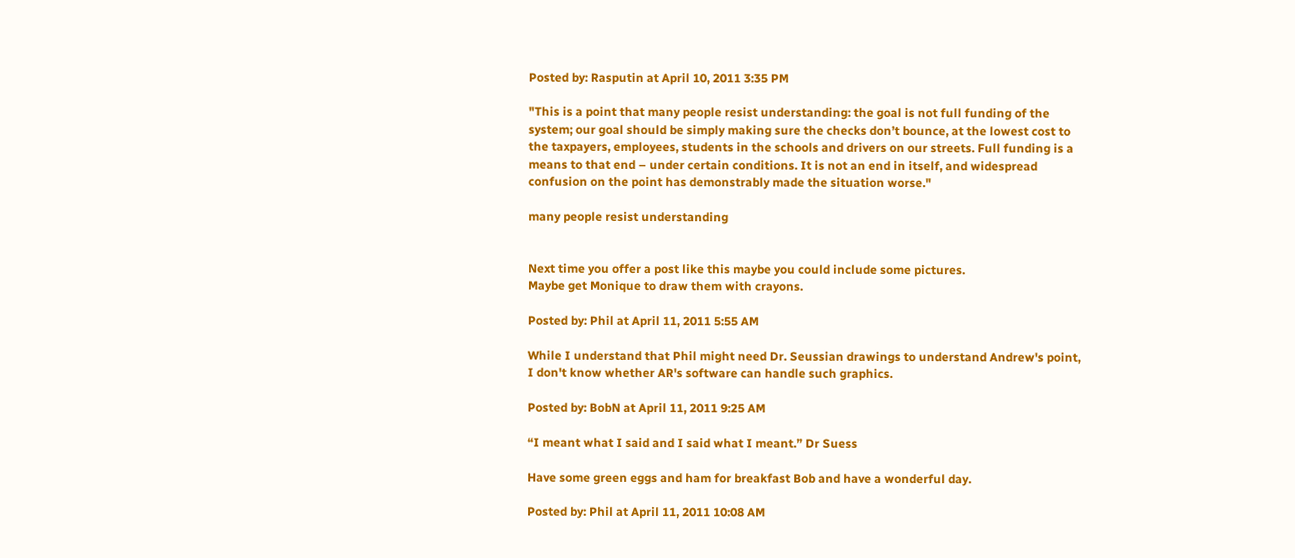Posted by: Rasputin at April 10, 2011 3:35 PM

"This is a point that many people resist understanding: the goal is not full funding of the system; our goal should be simply making sure the checks don’t bounce, at the lowest cost to the taxpayers, employees, students in the schools and drivers on our streets. Full funding is a means to that end – under certain conditions. It is not an end in itself, and widespread confusion on the point has demonstrably made the situation worse."

many people resist understanding


Next time you offer a post like this maybe you could include some pictures.
Maybe get Monique to draw them with crayons.

Posted by: Phil at April 11, 2011 5:55 AM

While I understand that Phil might need Dr. Seussian drawings to understand Andrew's point, I don't know whether AR's software can handle such graphics.

Posted by: BobN at April 11, 2011 9:25 AM

“I meant what I said and I said what I meant.” Dr Suess

Have some green eggs and ham for breakfast Bob and have a wonderful day.

Posted by: Phil at April 11, 2011 10:08 AM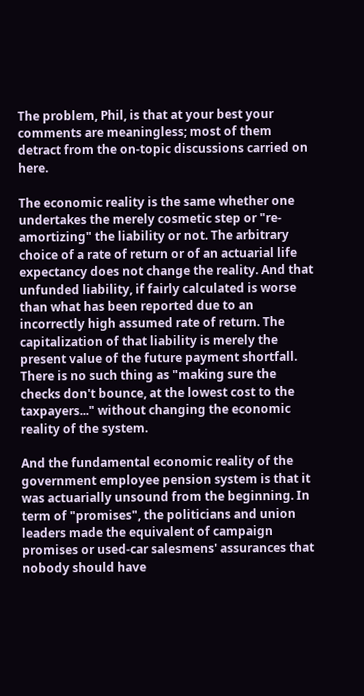The problem, Phil, is that at your best your comments are meaningless; most of them detract from the on-topic discussions carried on here.

The economic reality is the same whether one undertakes the merely cosmetic step or "re-amortizing" the liability or not. The arbitrary choice of a rate of return or of an actuarial life expectancy does not change the reality. And that unfunded liability, if fairly calculated is worse than what has been reported due to an incorrectly high assumed rate of return. The capitalization of that liability is merely the present value of the future payment shortfall. There is no such thing as "making sure the checks don't bounce, at the lowest cost to the taxpayers..." without changing the economic reality of the system.

And the fundamental economic reality of the government employee pension system is that it was actuarially unsound from the beginning. In term of "promises", the politicians and union leaders made the equivalent of campaign promises or used-car salesmens' assurances that nobody should have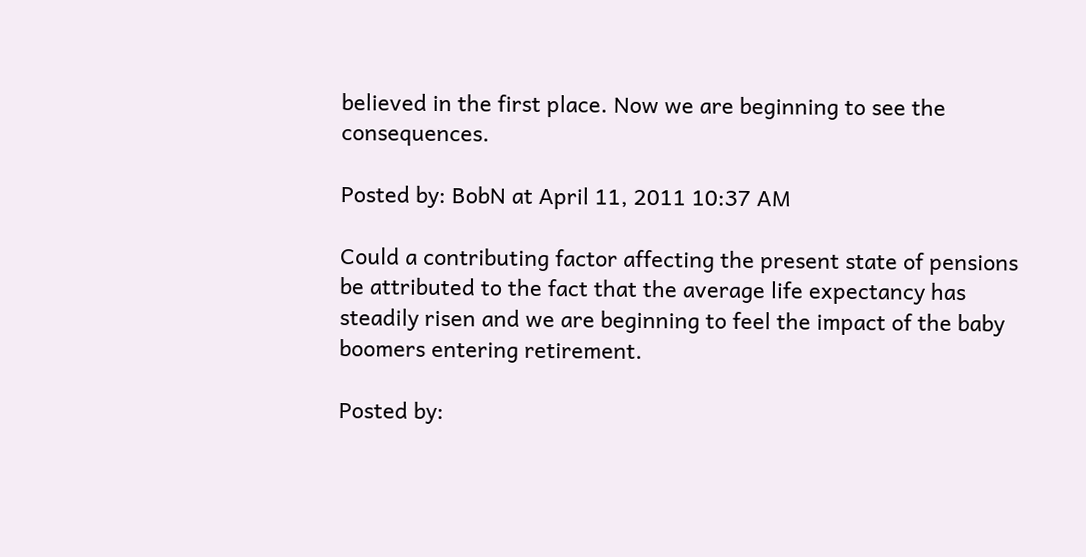believed in the first place. Now we are beginning to see the consequences.

Posted by: BobN at April 11, 2011 10:37 AM

Could a contributing factor affecting the present state of pensions be attributed to the fact that the average life expectancy has steadily risen and we are beginning to feel the impact of the baby boomers entering retirement.

Posted by: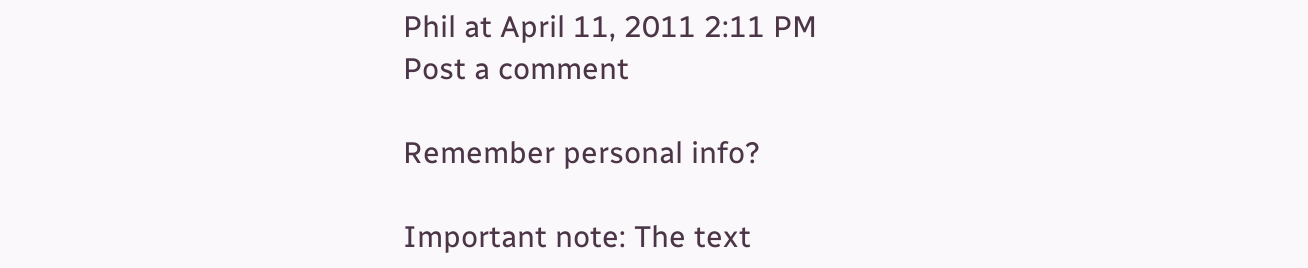Phil at April 11, 2011 2:11 PM
Post a comment

Remember personal info?

Important note: The text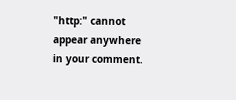"http:" cannot appear anywhere in your comment.